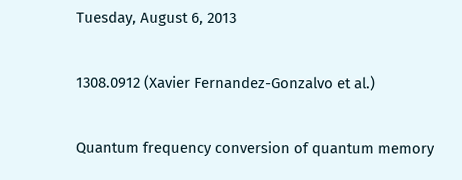Tuesday, August 6, 2013

1308.0912 (Xavier Fernandez-Gonzalvo et al.)

Quantum frequency conversion of quantum memory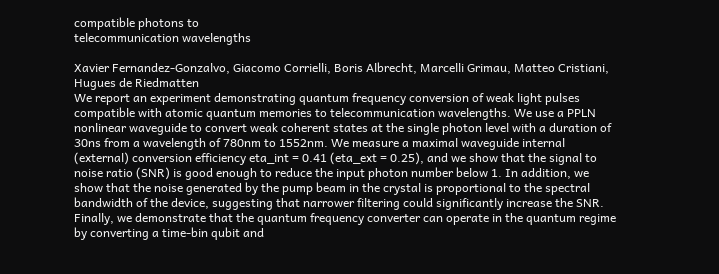compatible photons to
telecommunication wavelengths

Xavier Fernandez-Gonzalvo, Giacomo Corrielli, Boris Albrecht, Marcelli Grimau, Matteo Cristiani, Hugues de Riedmatten
We report an experiment demonstrating quantum frequency conversion of weak light pulses compatible with atomic quantum memories to telecommunication wavelengths. We use a PPLN nonlinear waveguide to convert weak coherent states at the single photon level with a duration of 30ns from a wavelength of 780nm to 1552nm. We measure a maximal waveguide internal (external) conversion efficiency eta_int = 0.41 (eta_ext = 0.25), and we show that the signal to noise ratio (SNR) is good enough to reduce the input photon number below 1. In addition, we show that the noise generated by the pump beam in the crystal is proportional to the spectral bandwidth of the device, suggesting that narrower filtering could significantly increase the SNR. Finally, we demonstrate that the quantum frequency converter can operate in the quantum regime by converting a time-bin qubit and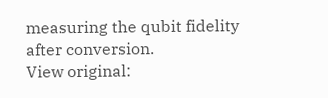measuring the qubit fidelity after conversion.
View original: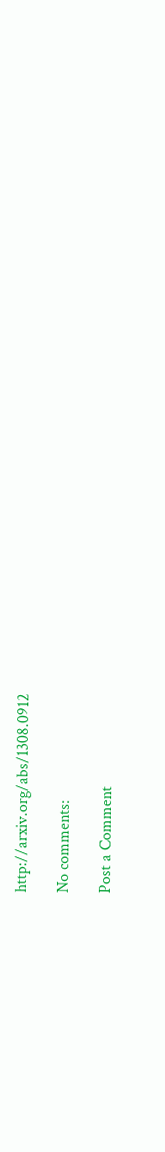http://arxiv.org/abs/1308.0912

No comments:

Post a Comment